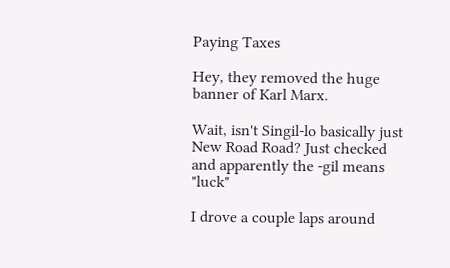Paying Taxes

Hey, they removed the huge banner of Karl Marx.

Wait, isn't Singil-lo basically just New Road Road? Just checked and apparently the -gil means "luck"

I drove a couple laps around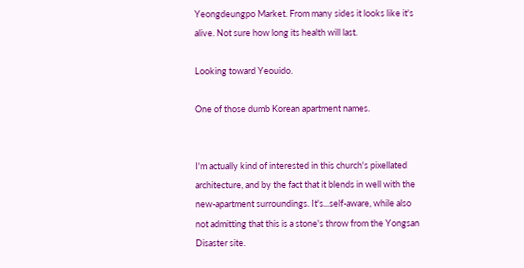Yeongdeungpo Market. From many sides it looks like it's alive. Not sure how long its health will last.

Looking toward Yeouido.

One of those dumb Korean apartment names.


I'm actually kind of interested in this church's pixellated architecture, and by the fact that it blends in well with the new-apartment surroundings. It's...self-aware, while also not admitting that this is a stone's throw from the Yongsan Disaster site.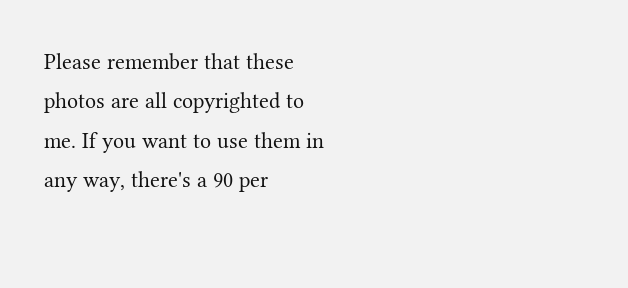Please remember that these photos are all copyrighted to me. If you want to use them in any way, there's a 90 per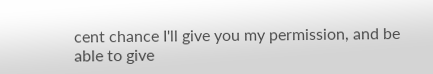cent chance I'll give you my permission, and be able to give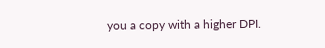you a copy with a higher DPI.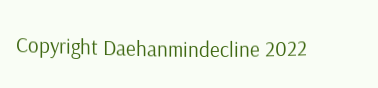Copyright Daehanmindecline 2022